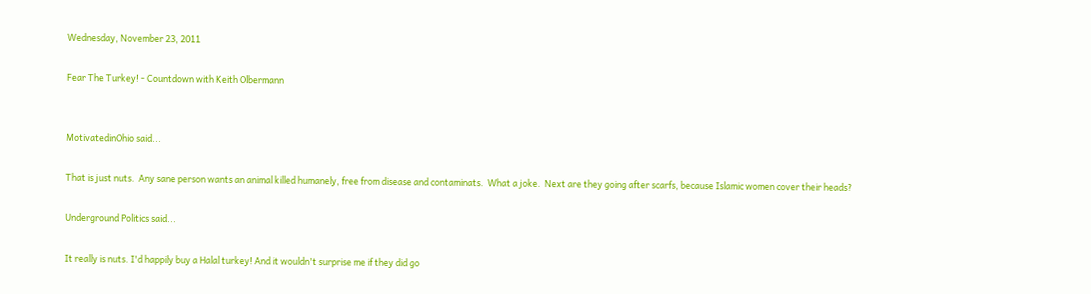Wednesday, November 23, 2011

Fear The Turkey! - Countdown with Keith Olbermann


MotivatedinOhio said...

That is just nuts.  Any sane person wants an animal killed humanely, free from disease and contaminats.  What a joke.  Next are they going after scarfs, because Islamic women cover their heads?

Underground Politics said...

It really is nuts. I'd happily buy a Halal turkey! And it wouldn't surprise me if they did go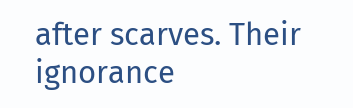after scarves. Their ignorance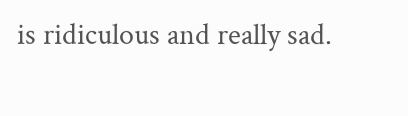is ridiculous and really sad.